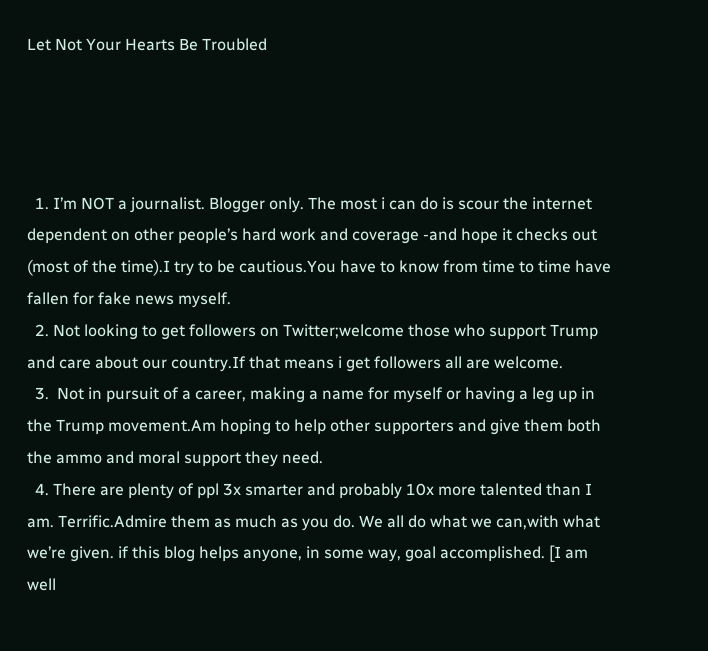Let Not Your Hearts Be Troubled




  1. I’m NOT a journalist. Blogger only. The most i can do is scour the internet  dependent on other people’s hard work and coverage -and hope it checks out (most of the time).I try to be cautious.You have to know from time to time have fallen for fake news myself.
  2. Not looking to get followers on Twitter;welcome those who support Trump and care about our country.If that means i get followers all are welcome.
  3.  Not in pursuit of a career, making a name for myself or having a leg up in the Trump movement.Am hoping to help other supporters and give them both the ammo and moral support they need.
  4. There are plenty of ppl 3x smarter and probably 10x more talented than I am. Terrific.Admire them as much as you do. We all do what we can,with what we’re given. if this blog helps anyone, in some way, goal accomplished. [I am well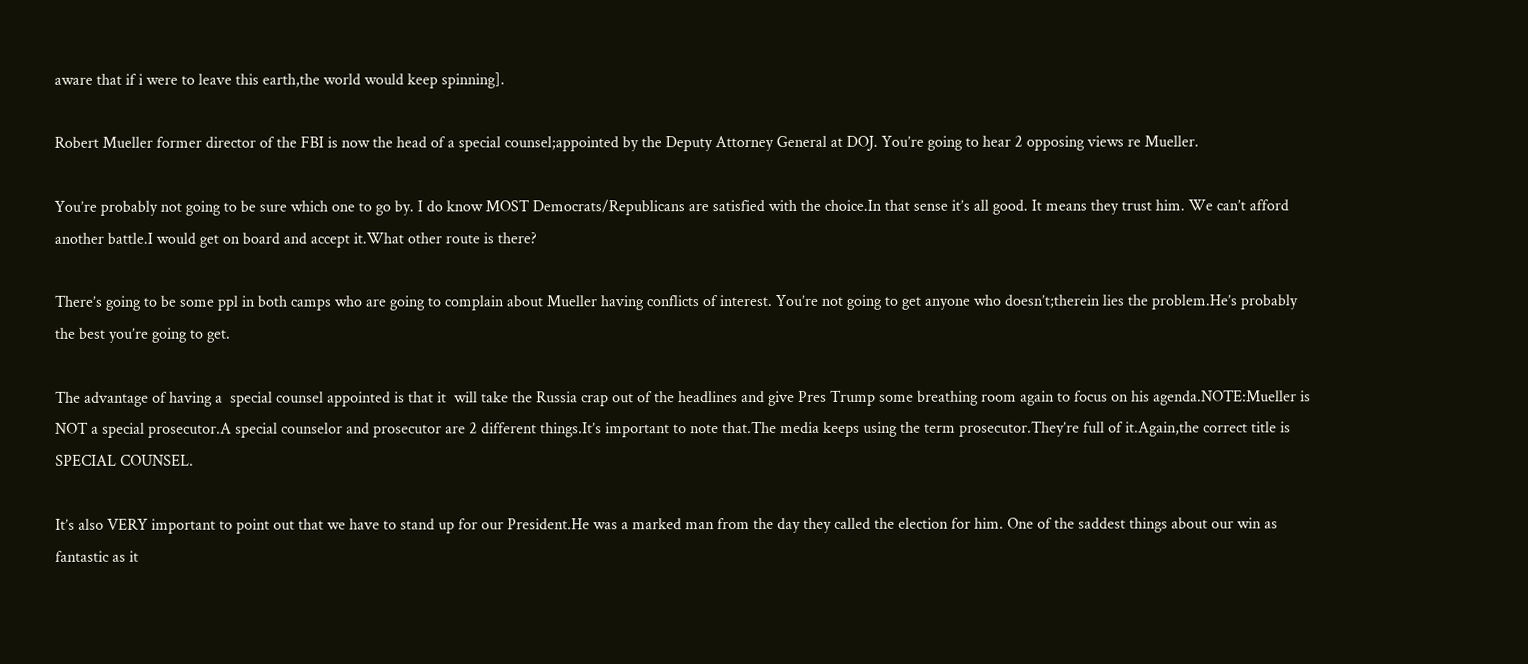aware that if i were to leave this earth,the world would keep spinning].

Robert Mueller former director of the FBI is now the head of a special counsel;appointed by the Deputy Attorney General at DOJ. You’re going to hear 2 opposing views re Mueller.

You’re probably not going to be sure which one to go by. I do know MOST Democrats/Republicans are satisfied with the choice.In that sense it’s all good. It means they trust him. We can’t afford another battle.I would get on board and accept it.What other route is there?

There’s going to be some ppl in both camps who are going to complain about Mueller having conflicts of interest. You’re not going to get anyone who doesn’t;therein lies the problem.He’s probably the best you’re going to get.

The advantage of having a  special counsel appointed is that it  will take the Russia crap out of the headlines and give Pres Trump some breathing room again to focus on his agenda.NOTE:Mueller is NOT a special prosecutor.A special counselor and prosecutor are 2 different things.It’s important to note that.The media keeps using the term prosecutor.They’re full of it.Again,the correct title is SPECIAL COUNSEL.

It’s also VERY important to point out that we have to stand up for our President.He was a marked man from the day they called the election for him. One of the saddest things about our win as fantastic as it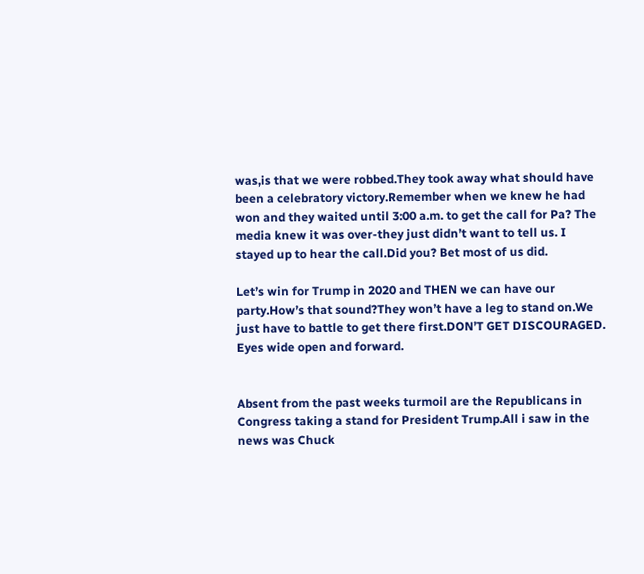was,is that we were robbed.They took away what should have been a celebratory victory.Remember when we knew he had won and they waited until 3:00 a.m. to get the call for Pa? The media knew it was over-they just didn’t want to tell us. I stayed up to hear the call.Did you? Bet most of us did.

Let’s win for Trump in 2020 and THEN we can have our party.How’s that sound?They won’t have a leg to stand on.We just have to battle to get there first.DON’T GET DISCOURAGED. Eyes wide open and forward.


Absent from the past weeks turmoil are the Republicans in Congress taking a stand for President Trump.All i saw in the news was Chuck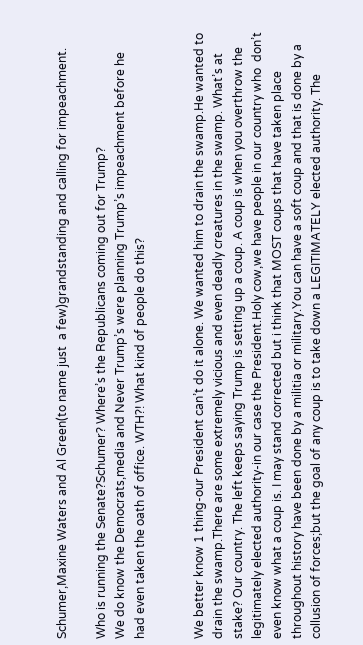Schumer,Maxine Waters and Al Green(to name just  a few)grandstanding and calling for impeachment.

Who is running the Senate?Schumer? Where’s the Republicans coming out for Trump?
We do know the Democrats,media and Never Trump’s were planning Trump’s impeachment before he had even taken the oath of office. WTH?! What kind of people do this?


We better know 1 thing-our President can’t do it alone. We wanted him to drain the swamp.He wanted to drain the swamp.There are some extremely vicious and even deadly creatures in the swamp. What’s at stake? Our country. The left keeps saying Trump is setting up a coup. A coup is when you overthrow the legitimately elected authority-in our case the President.Holy cow,we have people in our country who  don’t even know what a coup is. I may stand corrected but i think that MOST coups that have taken place throughout history have been done by a militia or military.You can have a soft coup and that is done by a collusion of forces;but the goal of any coup is to take down a LEGITIMATELY elected authority. The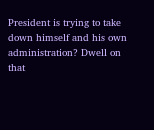President is trying to take down himself and his own administration? Dwell on that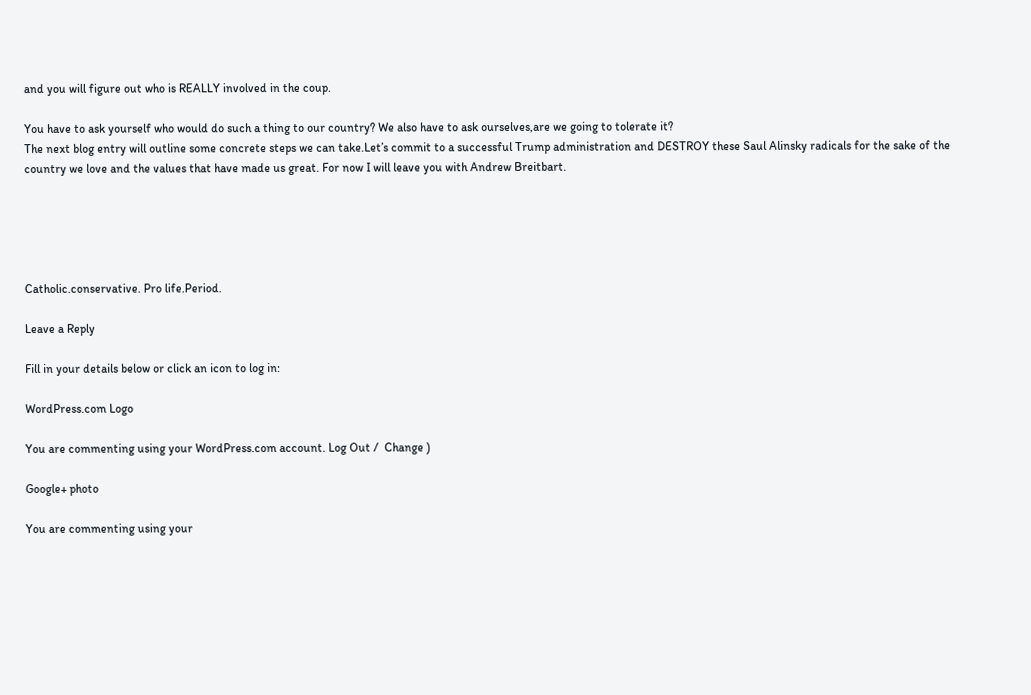and you will figure out who is REALLY involved in the coup.

You have to ask yourself who would do such a thing to our country? We also have to ask ourselves,are we going to tolerate it?
The next blog entry will outline some concrete steps we can take.Let’s commit to a successful Trump administration and DESTROY these Saul Alinsky radicals for the sake of the country we love and the values that have made us great. For now I will leave you with Andrew Breitbart.





Catholic.conservative. Pro life.Period.

Leave a Reply

Fill in your details below or click an icon to log in:

WordPress.com Logo

You are commenting using your WordPress.com account. Log Out /  Change )

Google+ photo

You are commenting using your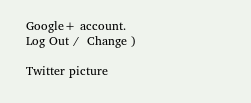Google+ account. Log Out /  Change )

Twitter picture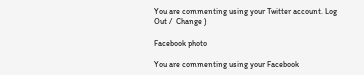You are commenting using your Twitter account. Log Out /  Change )

Facebook photo

You are commenting using your Facebook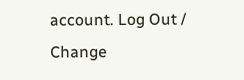account. Log Out /  Change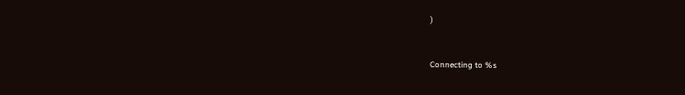)


Connecting to %s